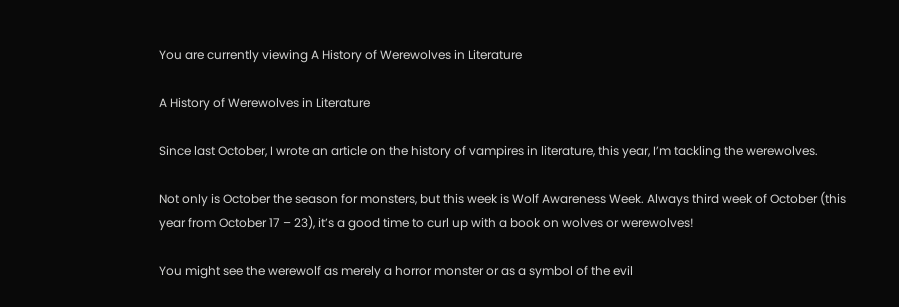You are currently viewing A History of Werewolves in Literature

A History of Werewolves in Literature

Since last October, I wrote an article on the history of vampires in literature, this year, I’m tackling the werewolves.

Not only is October the season for monsters, but this week is Wolf Awareness Week. Always third week of October (this year from October 17 – 23), it’s a good time to curl up with a book on wolves or werewolves!

You might see the werewolf as merely a horror monster or as a symbol of the evil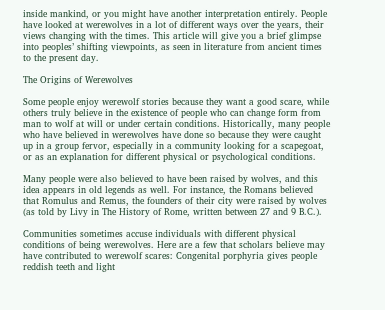inside mankind, or you might have another interpretation entirely. People have looked at werewolves in a lot of different ways over the years, their views changing with the times. This article will give you a brief glimpse into peoples’ shifting viewpoints, as seen in literature from ancient times to the present day.

The Origins of Werewolves

Some people enjoy werewolf stories because they want a good scare, while others truly believe in the existence of people who can change form from man to wolf at will or under certain conditions. Historically, many people who have believed in werewolves have done so because they were caught up in a group fervor, especially in a community looking for a scapegoat, or as an explanation for different physical or psychological conditions.

Many people were also believed to have been raised by wolves, and this idea appears in old legends as well. For instance, the Romans believed that Romulus and Remus, the founders of their city were raised by wolves (as told by Livy in The History of Rome, written between 27 and 9 B.C.).

Communities sometimes accuse individuals with different physical conditions of being werewolves. Here are a few that scholars believe may have contributed to werewolf scares: Congenital porphyria gives people reddish teeth and light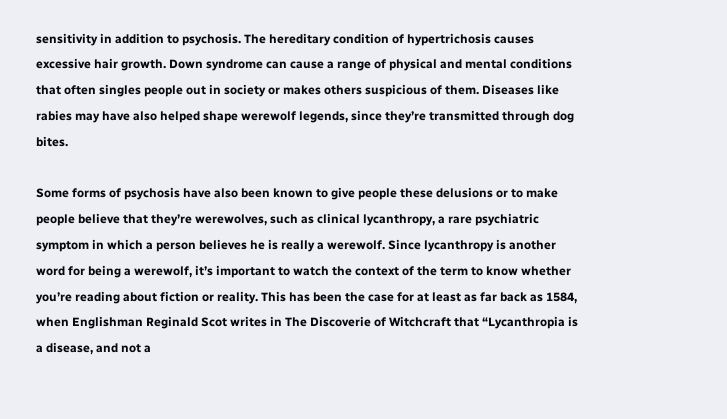sensitivity in addition to psychosis. The hereditary condition of hypertrichosis causes excessive hair growth. Down syndrome can cause a range of physical and mental conditions that often singles people out in society or makes others suspicious of them. Diseases like rabies may have also helped shape werewolf legends, since they’re transmitted through dog bites.

Some forms of psychosis have also been known to give people these delusions or to make people believe that they’re werewolves, such as clinical lycanthropy, a rare psychiatric symptom in which a person believes he is really a werewolf. Since lycanthropy is another word for being a werewolf, it’s important to watch the context of the term to know whether you’re reading about fiction or reality. This has been the case for at least as far back as 1584, when Englishman Reginald Scot writes in The Discoverie of Witchcraft that “Lycanthropia is a disease, and not a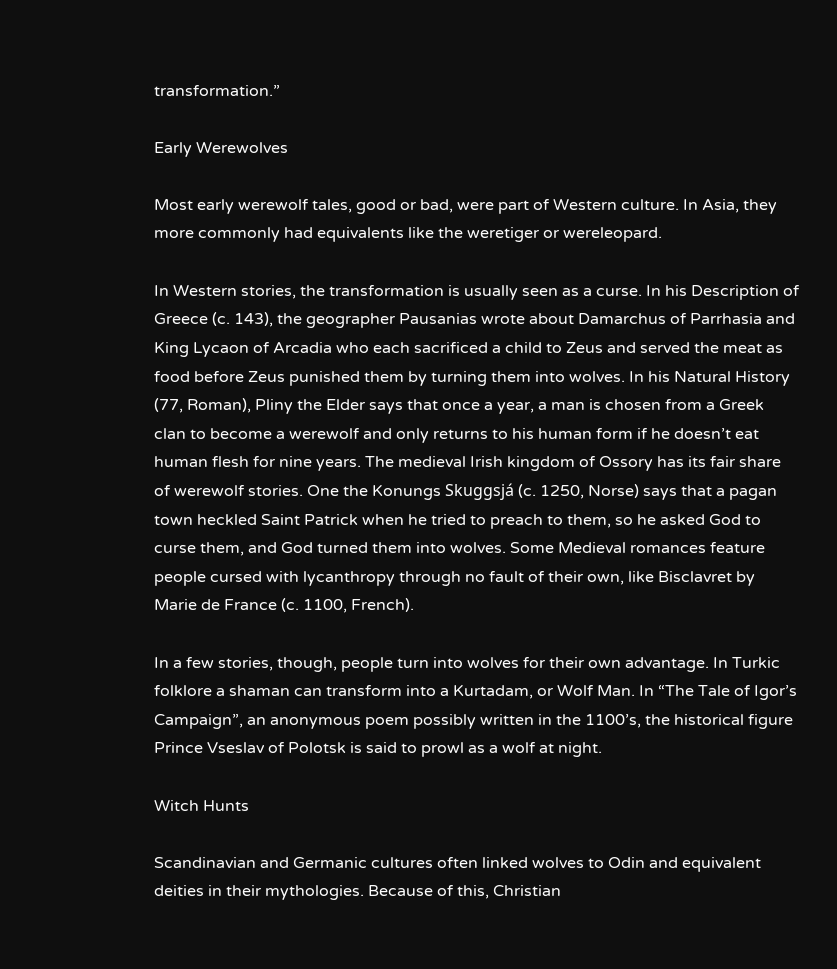transformation.”

Early Werewolves

Most early werewolf tales, good or bad, were part of Western culture. In Asia, they more commonly had equivalents like the weretiger or wereleopard.

In Western stories, the transformation is usually seen as a curse. In his Description of Greece (c. 143), the geographer Pausanias wrote about Damarchus of Parrhasia and King Lycaon of Arcadia who each sacrificed a child to Zeus and served the meat as food before Zeus punished them by turning them into wolves. In his Natural History (77, Roman), Pliny the Elder says that once a year, a man is chosen from a Greek clan to become a werewolf and only returns to his human form if he doesn’t eat human flesh for nine years. The medieval Irish kingdom of Ossory has its fair share of werewolf stories. One the Konungs Skuggsjá (c. 1250, Norse) says that a pagan town heckled Saint Patrick when he tried to preach to them, so he asked God to curse them, and God turned them into wolves. Some Medieval romances feature people cursed with lycanthropy through no fault of their own, like Bisclavret by Marie de France (c. 1100, French).

In a few stories, though, people turn into wolves for their own advantage. In Turkic folklore a shaman can transform into a Kurtadam, or Wolf Man. In “The Tale of Igor’s Campaign”, an anonymous poem possibly written in the 1100’s, the historical figure Prince Vseslav of Polotsk is said to prowl as a wolf at night.

Witch Hunts

Scandinavian and Germanic cultures often linked wolves to Odin and equivalent deities in their mythologies. Because of this, Christian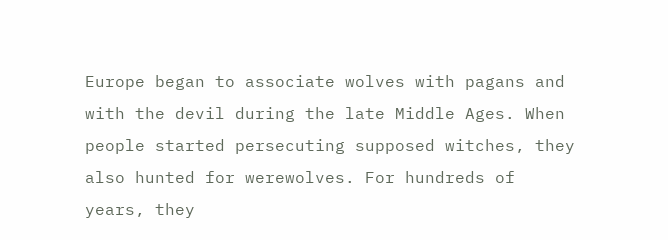Europe began to associate wolves with pagans and with the devil during the late Middle Ages. When people started persecuting supposed witches, they also hunted for werewolves. For hundreds of years, they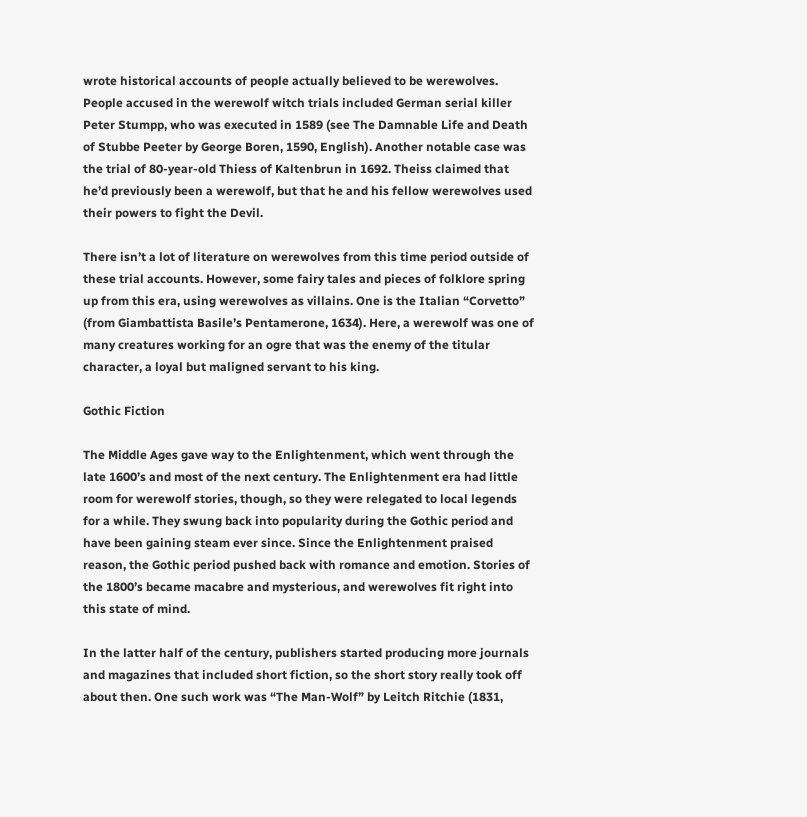wrote historical accounts of people actually believed to be werewolves. People accused in the werewolf witch trials included German serial killer Peter Stumpp, who was executed in 1589 (see The Damnable Life and Death of Stubbe Peeter by George Boren, 1590, English). Another notable case was the trial of 80-year-old Thiess of Kaltenbrun in 1692. Theiss claimed that he’d previously been a werewolf, but that he and his fellow werewolves used their powers to fight the Devil.

There isn’t a lot of literature on werewolves from this time period outside of these trial accounts. However, some fairy tales and pieces of folklore spring up from this era, using werewolves as villains. One is the Italian “Corvetto” (from Giambattista Basile’s Pentamerone, 1634). Here, a werewolf was one of many creatures working for an ogre that was the enemy of the titular character, a loyal but maligned servant to his king.

Gothic Fiction

The Middle Ages gave way to the Enlightenment, which went through the late 1600’s and most of the next century. The Enlightenment era had little room for werewolf stories, though, so they were relegated to local legends for a while. They swung back into popularity during the Gothic period and have been gaining steam ever since. Since the Enlightenment praised reason, the Gothic period pushed back with romance and emotion. Stories of the 1800’s became macabre and mysterious, and werewolves fit right into this state of mind.

In the latter half of the century, publishers started producing more journals and magazines that included short fiction, so the short story really took off about then. One such work was “The Man-Wolf” by Leitch Ritchie (1831,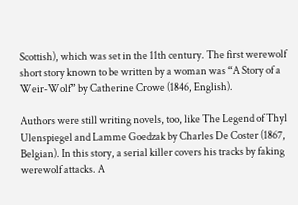Scottish), which was set in the 11th century. The first werewolf short story known to be written by a woman was “A Story of a Weir-Wolf” by Catherine Crowe (1846, English).

Authors were still writing novels, too, like The Legend of Thyl Ulenspiegel and Lamme Goedzak by Charles De Coster (1867, Belgian). In this story, a serial killer covers his tracks by faking werewolf attacks. A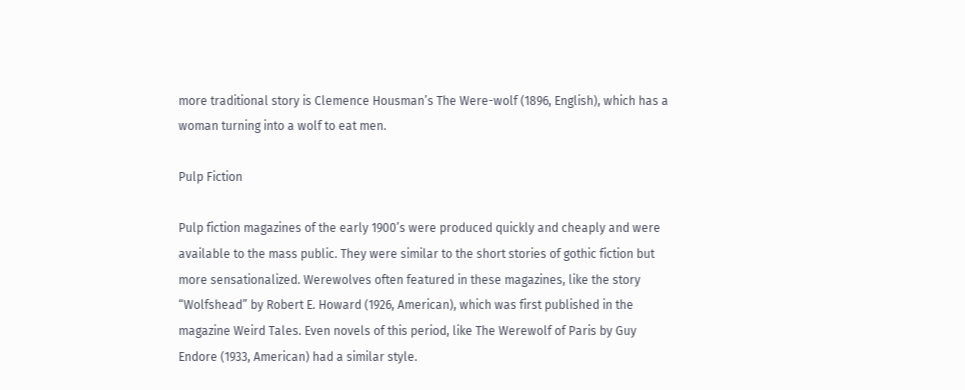more traditional story is Clemence Housman’s The Were-wolf (1896, English), which has a woman turning into a wolf to eat men.

Pulp Fiction

Pulp fiction magazines of the early 1900’s were produced quickly and cheaply and were available to the mass public. They were similar to the short stories of gothic fiction but more sensationalized. Werewolves often featured in these magazines, like the story “Wolfshead” by Robert E. Howard (1926, American), which was first published in the magazine Weird Tales. Even novels of this period, like The Werewolf of Paris by Guy Endore (1933, American) had a similar style.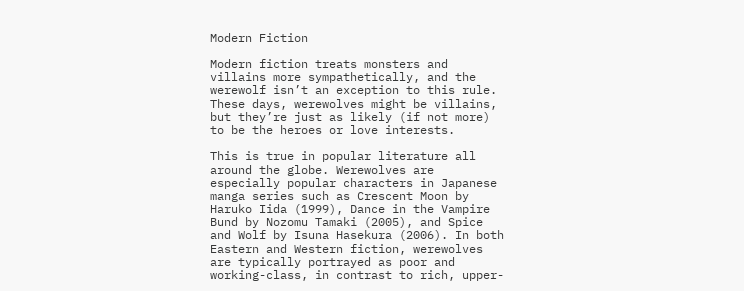Modern Fiction

Modern fiction treats monsters and villains more sympathetically, and the werewolf isn’t an exception to this rule. These days, werewolves might be villains, but they’re just as likely (if not more) to be the heroes or love interests.

This is true in popular literature all around the globe. Werewolves are especially popular characters in Japanese manga series such as Crescent Moon by Haruko Iida (1999), Dance in the Vampire Bund by Nozomu Tamaki (2005), and Spice and Wolf by Isuna Hasekura (2006). In both Eastern and Western fiction, werewolves are typically portrayed as poor and working-class, in contrast to rich, upper-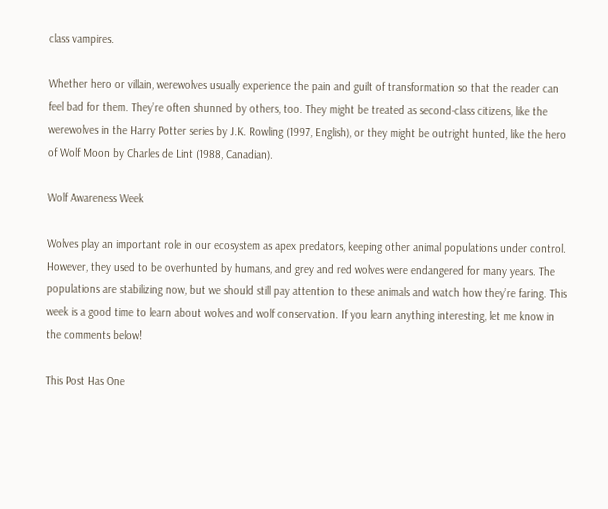class vampires.

Whether hero or villain, werewolves usually experience the pain and guilt of transformation so that the reader can feel bad for them. They’re often shunned by others, too. They might be treated as second-class citizens, like the werewolves in the Harry Potter series by J.K. Rowling (1997, English), or they might be outright hunted, like the hero of Wolf Moon by Charles de Lint (1988, Canadian).

Wolf Awareness Week

Wolves play an important role in our ecosystem as apex predators, keeping other animal populations under control. However, they used to be overhunted by humans, and grey and red wolves were endangered for many years. The populations are stabilizing now, but we should still pay attention to these animals and watch how they’re faring. This week is a good time to learn about wolves and wolf conservation. If you learn anything interesting, let me know in the comments below!

This Post Has One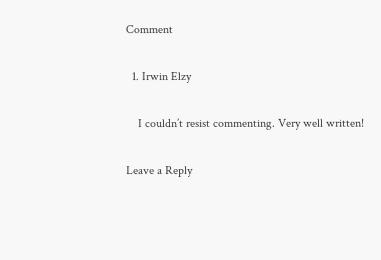Comment

  1. Irwin Elzy

    I couldn’t resist commenting. Very well written!

Leave a Reply